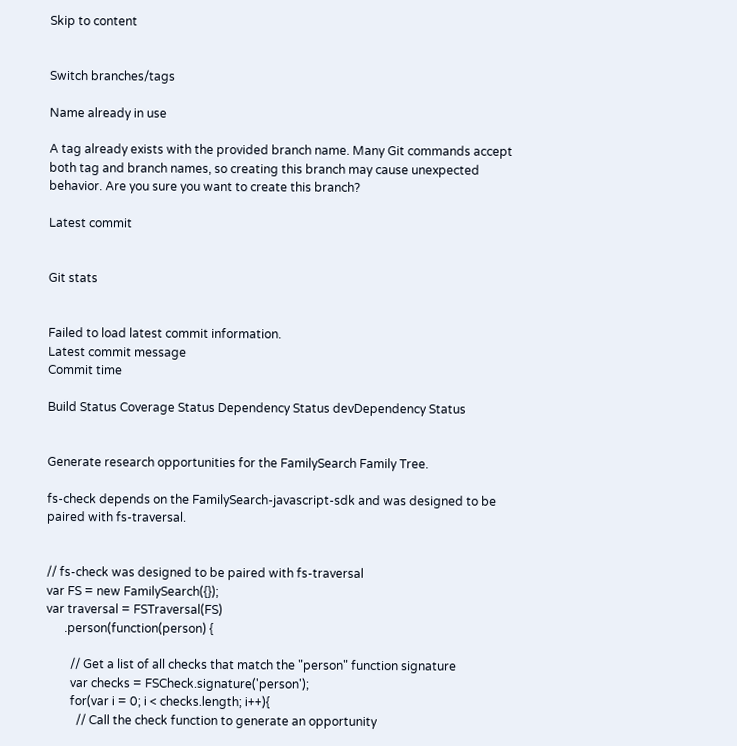Skip to content


Switch branches/tags

Name already in use

A tag already exists with the provided branch name. Many Git commands accept both tag and branch names, so creating this branch may cause unexpected behavior. Are you sure you want to create this branch?

Latest commit


Git stats


Failed to load latest commit information.
Latest commit message
Commit time

Build Status Coverage Status Dependency Status devDependency Status


Generate research opportunities for the FamilySearch Family Tree.

fs-check depends on the FamilySearch-javascript-sdk and was designed to be paired with fs-traversal.


// fs-check was designed to be paired with fs-traversal
var FS = new FamilySearch({});
var traversal = FSTraversal(FS)
      .person(function(person) {

        // Get a list of all checks that match the "person" function signature
        var checks = FSCheck.signature('person');
        for(var i = 0; i < checks.length; i++){
          // Call the check function to generate an opportunity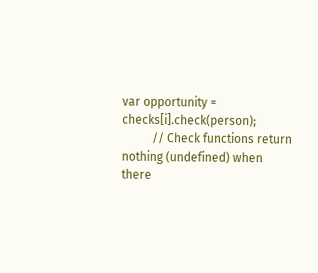var opportunity = checks[i].check(person);
          // Check functions return nothing (undefined) when there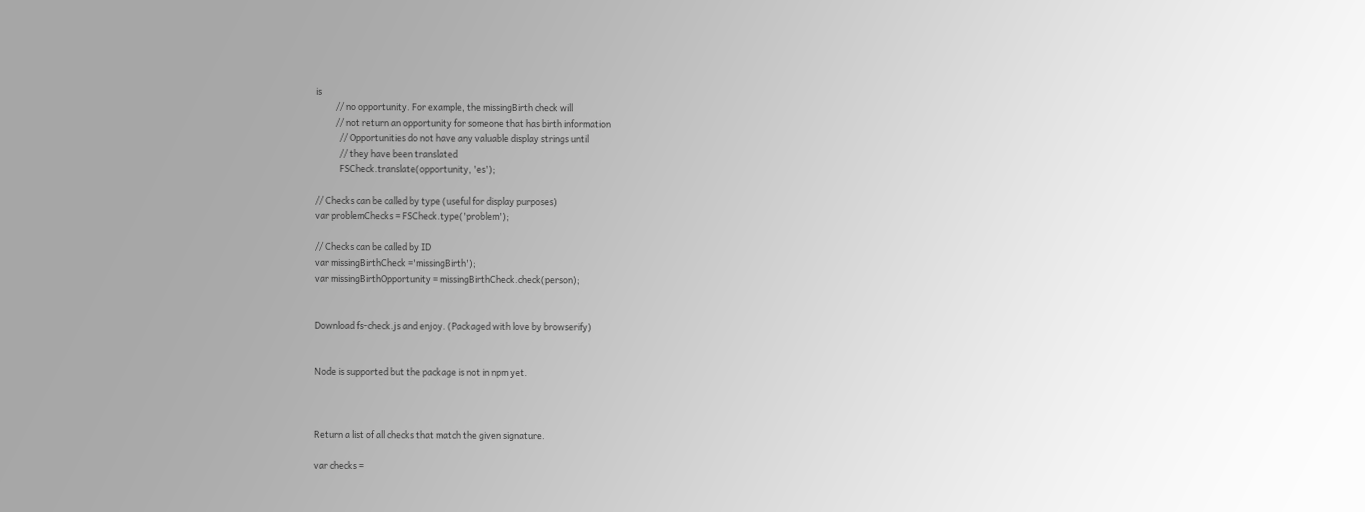is
          // no opportunity. For example, the missingBirth check will
          // not return an opportunity for someone that has birth information
            // Opportunities do not have any valuable display strings until
            // they have been translated
            FSCheck.translate(opportunity, 'es');

// Checks can be called by type (useful for display purposes)
var problemChecks = FSCheck.type('problem');

// Checks can be called by ID
var missingBirthCheck ='missingBirth');
var missingBirthOpportunity = missingBirthCheck.check(person);


Download fs-check.js and enjoy. (Packaged with love by browserify)


Node is supported but the package is not in npm yet.



Return a list of all checks that match the given signature.

var checks =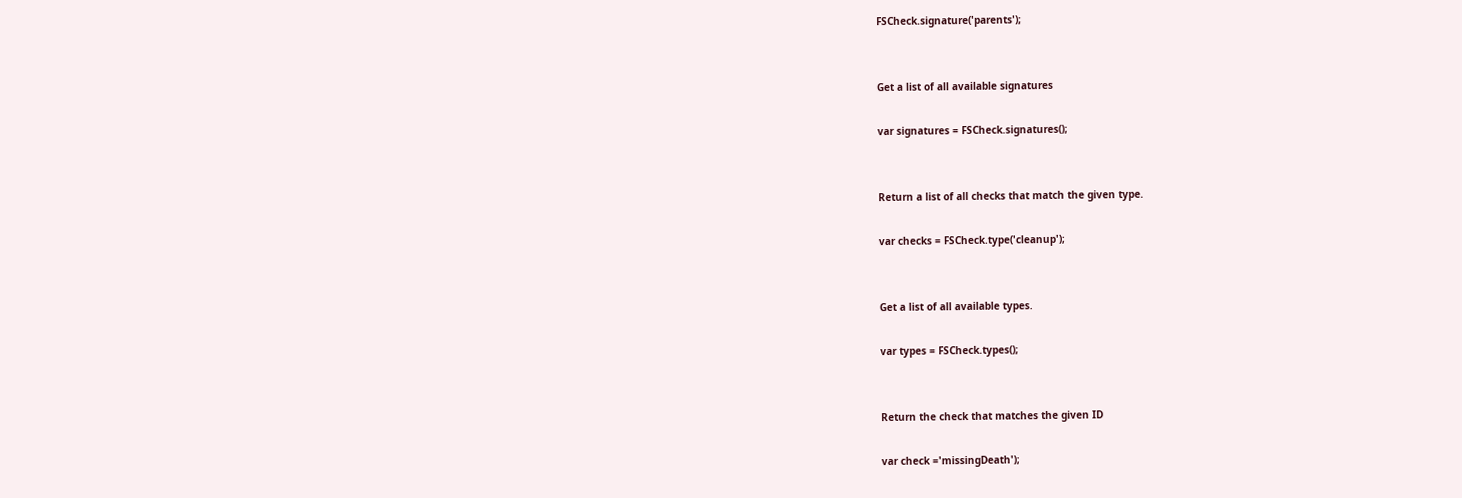FSCheck.signature('parents');


Get a list of all available signatures

var signatures = FSCheck.signatures();


Return a list of all checks that match the given type.

var checks = FSCheck.type('cleanup');


Get a list of all available types.

var types = FSCheck.types();


Return the check that matches the given ID

var check ='missingDeath');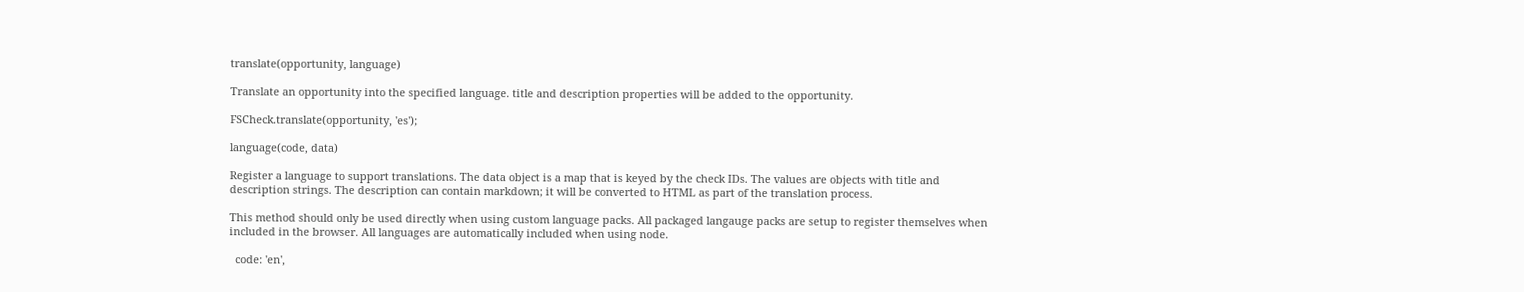translate(opportunity, language)

Translate an opportunity into the specified language. title and description properties will be added to the opportunity.

FSCheck.translate(opportunity, 'es');

language(code, data)

Register a language to support translations. The data object is a map that is keyed by the check IDs. The values are objects with title and description strings. The description can contain markdown; it will be converted to HTML as part of the translation process.

This method should only be used directly when using custom language packs. All packaged langauge packs are setup to register themselves when included in the browser. All languages are automatically included when using node.

  code: 'en',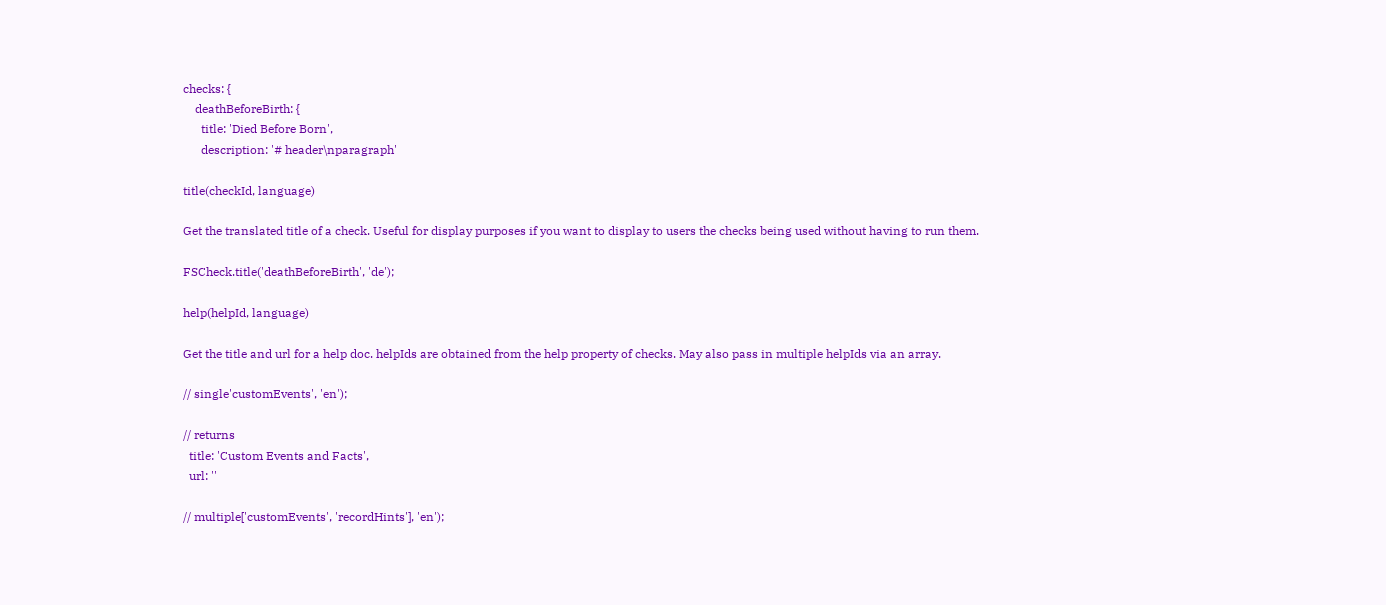checks: {
    deathBeforeBirth: {
      title: 'Died Before Born',
      description: '# header\nparagraph'

title(checkId, language)

Get the translated title of a check. Useful for display purposes if you want to display to users the checks being used without having to run them.

FSCheck.title('deathBeforeBirth', 'de');

help(helpId, language)

Get the title and url for a help doc. helpIds are obtained from the help property of checks. May also pass in multiple helpIds via an array.

// single'customEvents', 'en');

// returns
  title: 'Custom Events and Facts',
  url: ''

// multiple['customEvents', 'recordHints'], 'en');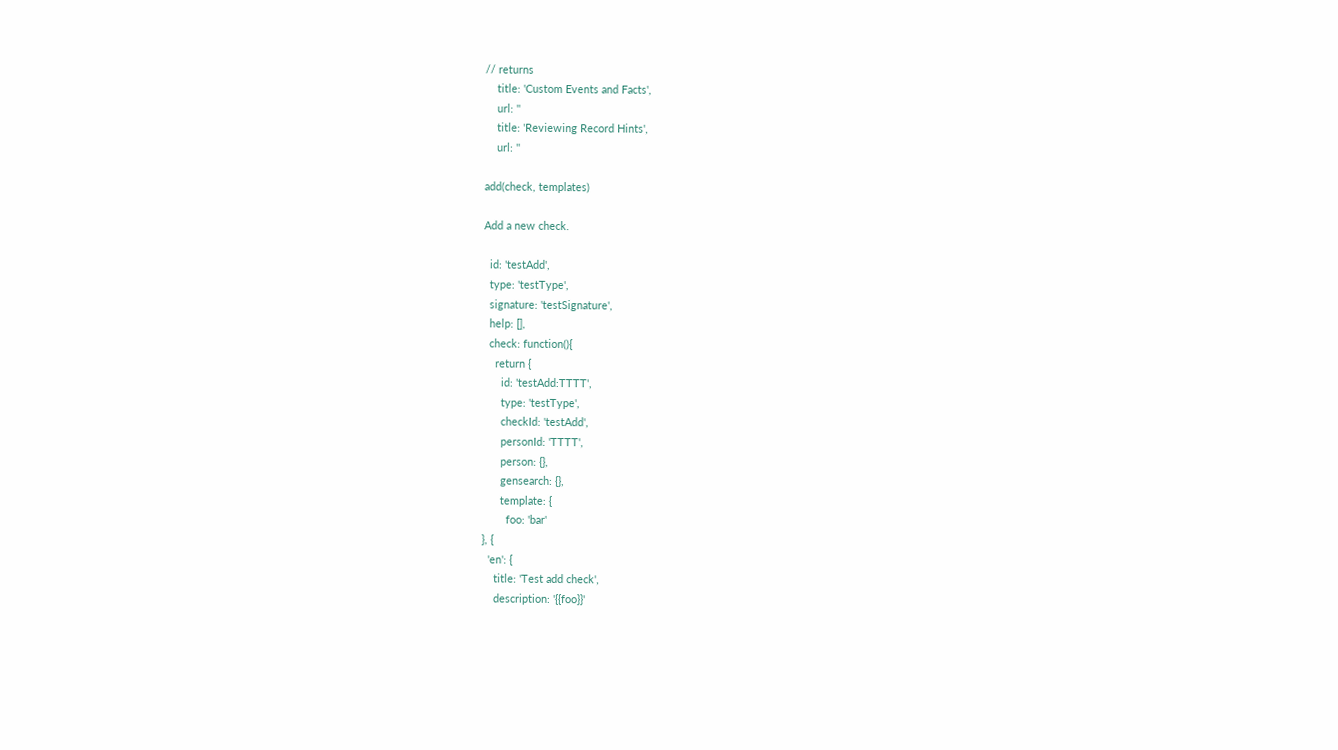// returns
    title: 'Custom Events and Facts',
    url: ''
    title: 'Reviewing Record Hints',
    url: ''

add(check, templates)

Add a new check.

  id: 'testAdd',
  type: 'testType',
  signature: 'testSignature',
  help: [],
  check: function(){
    return {
      id: 'testAdd:TTTT',
      type: 'testType',
      checkId: 'testAdd',
      personId: 'TTTT',
      person: {},
      gensearch: {},
      template: {
        foo: 'bar'
}, {
  'en': {
    title: 'Test add check',
    description: '{{foo}}'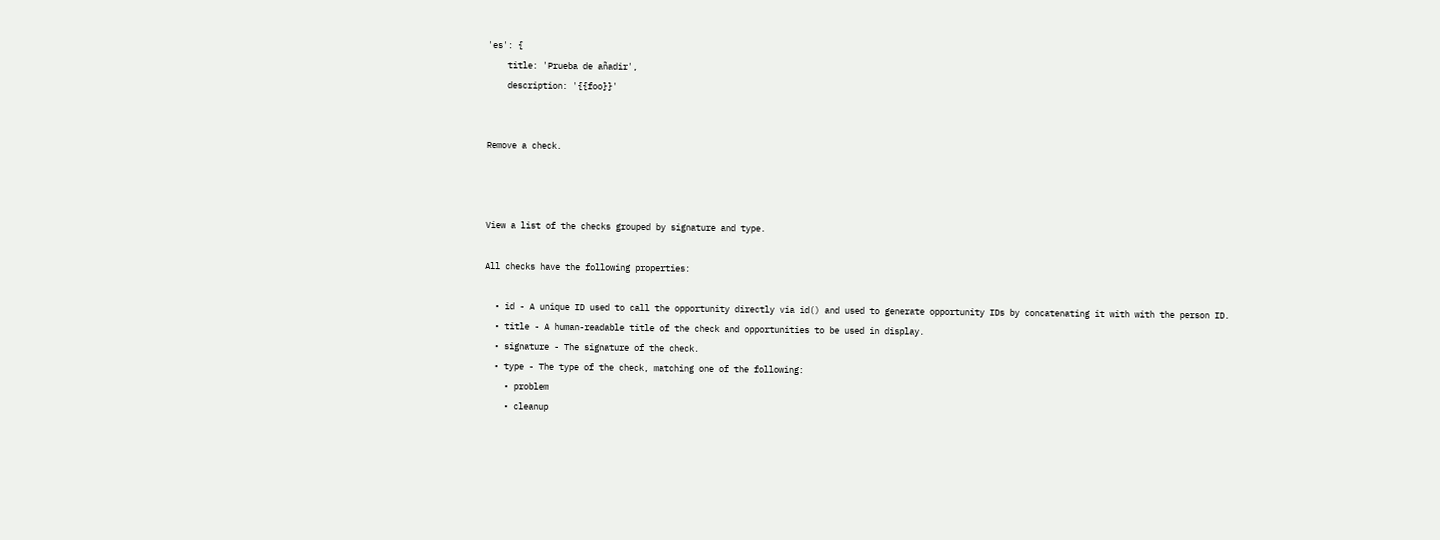'es': {
    title: 'Prueba de añadir',
    description: '{{foo}}'


Remove a check.



View a list of the checks grouped by signature and type.

All checks have the following properties:

  • id - A unique ID used to call the opportunity directly via id() and used to generate opportunity IDs by concatenating it with with the person ID.
  • title - A human-readable title of the check and opportunities to be used in display.
  • signature - The signature of the check.
  • type - The type of the check, matching one of the following:
    • problem
    • cleanup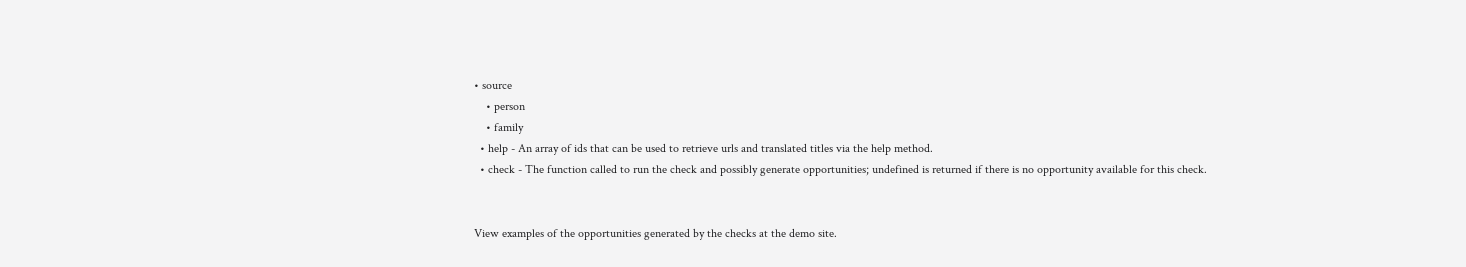• source
    • person
    • family
  • help - An array of ids that can be used to retrieve urls and translated titles via the help method.
  • check - The function called to run the check and possibly generate opportunities; undefined is returned if there is no opportunity available for this check.


View examples of the opportunities generated by the checks at the demo site.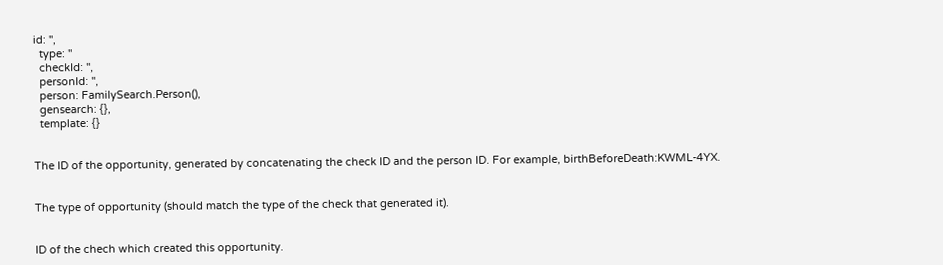id: '',
  type: ''
  checkId: '',
  personId: '',
  person: FamilySearch.Person(),
  gensearch: {},
  template: {}


The ID of the opportunity, generated by concatenating the check ID and the person ID. For example, birthBeforeDeath:KWML-4YX.


The type of opportunity (should match the type of the check that generated it).


ID of the chech which created this opportunity.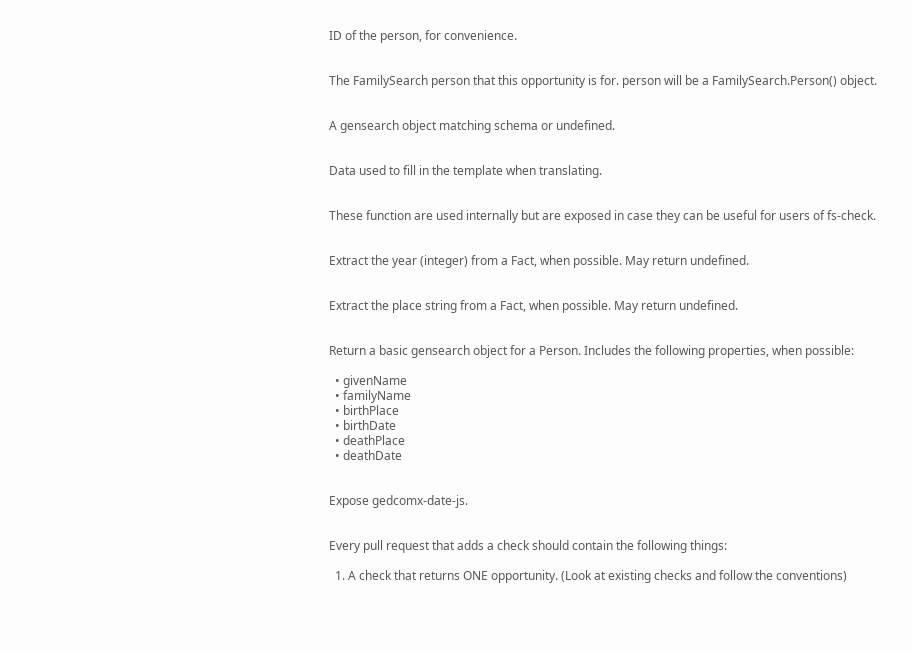ID of the person, for convenience.


The FamilySearch person that this opportunity is for. person will be a FamilySearch.Person() object.


A gensearch object matching schema or undefined.


Data used to fill in the template when translating.


These function are used internally but are exposed in case they can be useful for users of fs-check.


Extract the year (integer) from a Fact, when possible. May return undefined.


Extract the place string from a Fact, when possible. May return undefined.


Return a basic gensearch object for a Person. Includes the following properties, when possible:

  • givenName
  • familyName
  • birthPlace
  • birthDate
  • deathPlace
  • deathDate


Expose gedcomx-date-js.


Every pull request that adds a check should contain the following things:

  1. A check that returns ONE opportunity. (Look at existing checks and follow the conventions)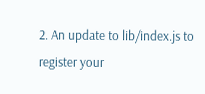2. An update to lib/index.js to register your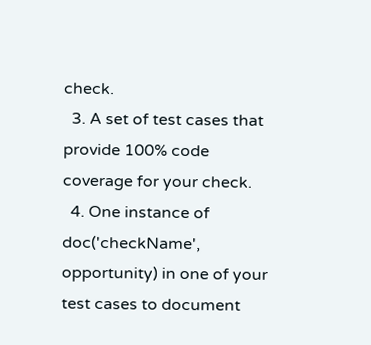check.
  3. A set of test cases that provide 100% code coverage for your check.
  4. One instance of doc('checkName', opportunity) in one of your test cases to document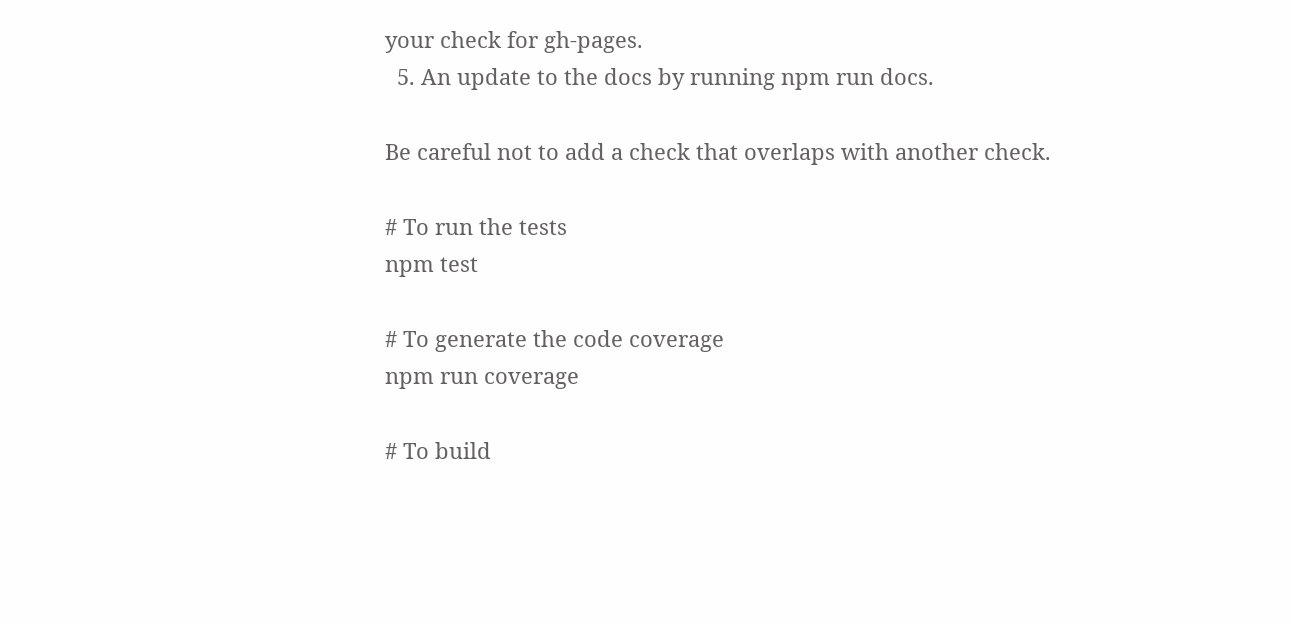your check for gh-pages.
  5. An update to the docs by running npm run docs.

Be careful not to add a check that overlaps with another check.

# To run the tests
npm test

# To generate the code coverage
npm run coverage

# To build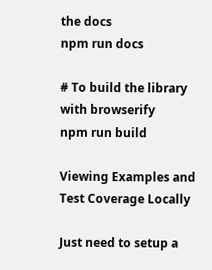the docs
npm run docs

# To build the library with browserify
npm run build

Viewing Examples and Test Coverage Locally

Just need to setup a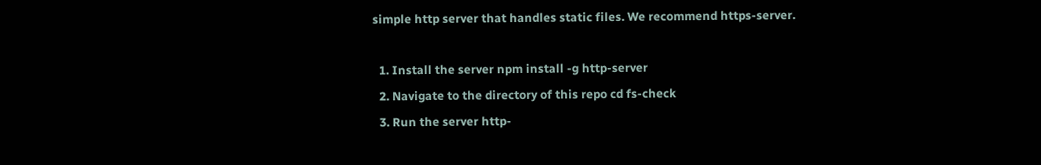simple http server that handles static files. We recommend https-server.

  1. Install the server npm install -g http-server
  2. Navigate to the directory of this repo cd fs-check
  3. Run the server http-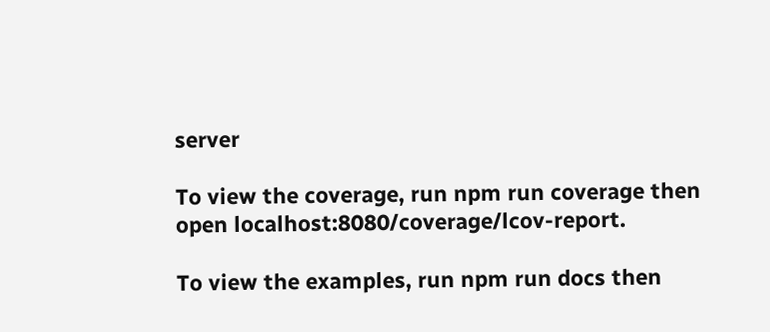server

To view the coverage, run npm run coverage then open localhost:8080/coverage/lcov-report.

To view the examples, run npm run docs then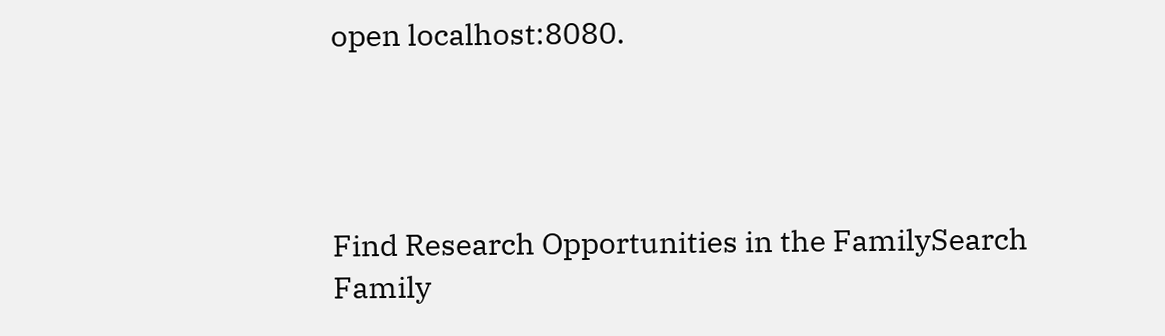open localhost:8080.




Find Research Opportunities in the FamilySearch Family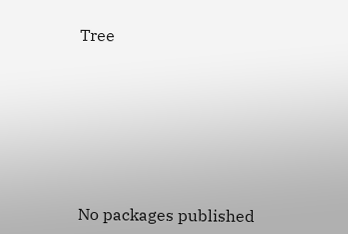Tree







No packages published